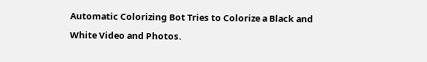Automatic Colorizing Bot Tries to Colorize a Black and White Video and Photos.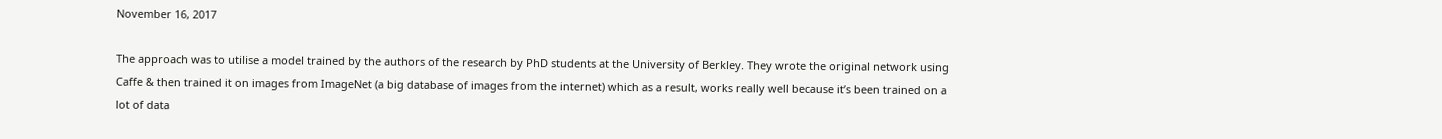November 16, 2017

The approach was to utilise a model trained by the authors of the research by PhD students at the University of Berkley. They wrote the original network using Caffe & then trained it on images from ImageNet (a big database of images from the internet) which as a result, works really well because it’s been trained on a lot of data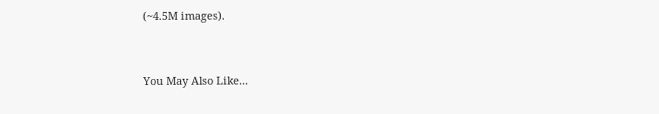(~4.5M images).


You May Also Like...